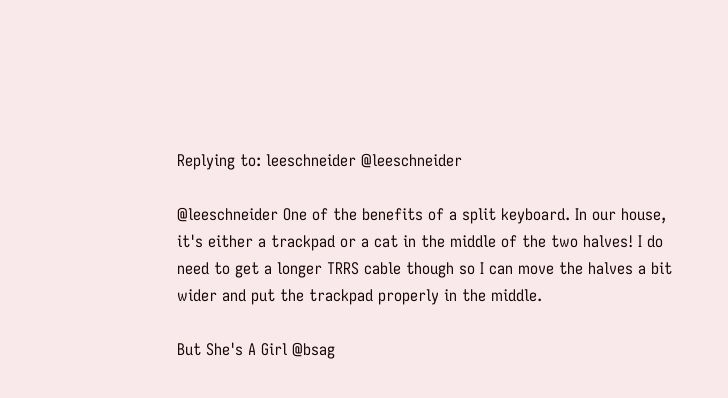Replying to: leeschneider @leeschneider

@leeschneider One of the benefits of a split keyboard. In our house, it's either a trackpad or a cat in the middle of the two halves! I do need to get a longer TRRS cable though so I can move the halves a bit wider and put the trackpad properly in the middle.

But She's A Girl @bsag